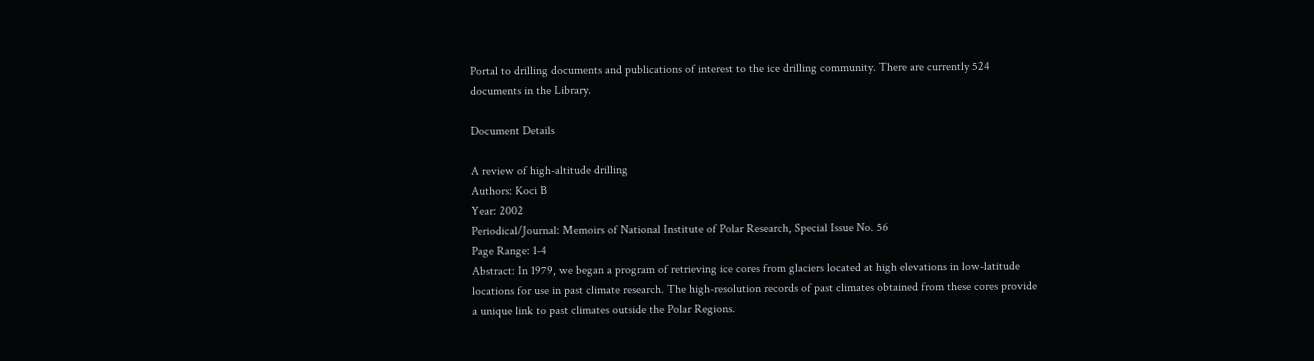Portal to drilling documents and publications of interest to the ice drilling community. There are currently 524 documents in the Library.

Document Details

A review of high-altitude drilling
Authors: Koci B
Year: 2002
Periodical/Journal: Memoirs of National Institute of Polar Research, Special Issue No. 56
Page Range: 1-4
Abstract: In 1979, we began a program of retrieving ice cores from glaciers located at high elevations in low-latitude locations for use in past climate research. The high-resolution records of past climates obtained from these cores provide a unique link to past climates outside the Polar Regions.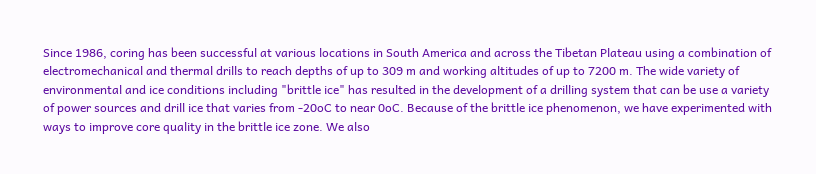Since 1986, coring has been successful at various locations in South America and across the Tibetan Plateau using a combination of electromechanical and thermal drills to reach depths of up to 309 m and working altitudes of up to 7200 m. The wide variety of environmental and ice conditions including "brittle ice" has resulted in the development of a drilling system that can be use a variety of power sources and drill ice that varies from -20oC to near 0oC. Because of the brittle ice phenomenon, we have experimented with ways to improve core quality in the brittle ice zone. We also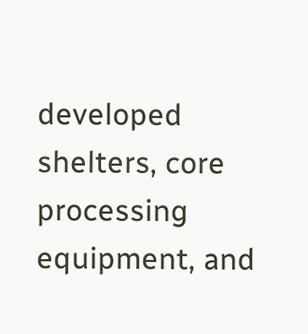developed shelters, core processing equipment, and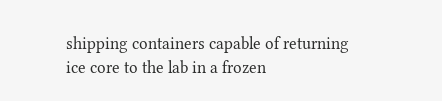shipping containers capable of returning ice core to the lab in a frozen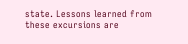state. Lessons learned from these excursions are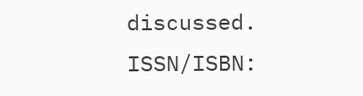discussed.
ISSN/ISBN: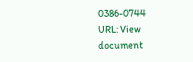0386-0744
URL: View document